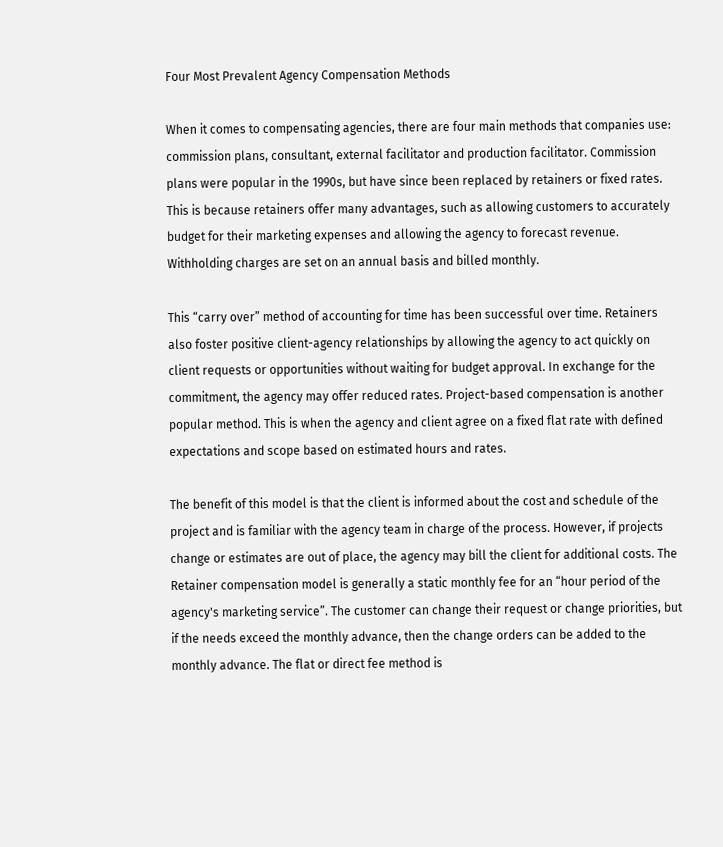Four Most Prevalent Agency Compensation Methods

When it comes to compensating agencies, there are four main methods that companies use: commission plans, consultant, external facilitator and production facilitator. Commission plans were popular in the 1990s, but have since been replaced by retainers or fixed rates. This is because retainers offer many advantages, such as allowing customers to accurately budget for their marketing expenses and allowing the agency to forecast revenue. Withholding charges are set on an annual basis and billed monthly.

This “carry over” method of accounting for time has been successful over time. Retainers also foster positive client-agency relationships by allowing the agency to act quickly on client requests or opportunities without waiting for budget approval. In exchange for the commitment, the agency may offer reduced rates. Project-based compensation is another popular method. This is when the agency and client agree on a fixed flat rate with defined expectations and scope based on estimated hours and rates.

The benefit of this model is that the client is informed about the cost and schedule of the project and is familiar with the agency team in charge of the process. However, if projects change or estimates are out of place, the agency may bill the client for additional costs. The Retainer compensation model is generally a static monthly fee for an “hour period of the agency's marketing service”. The customer can change their request or change priorities, but if the needs exceed the monthly advance, then the change orders can be added to the monthly advance. The flat or direct fee method is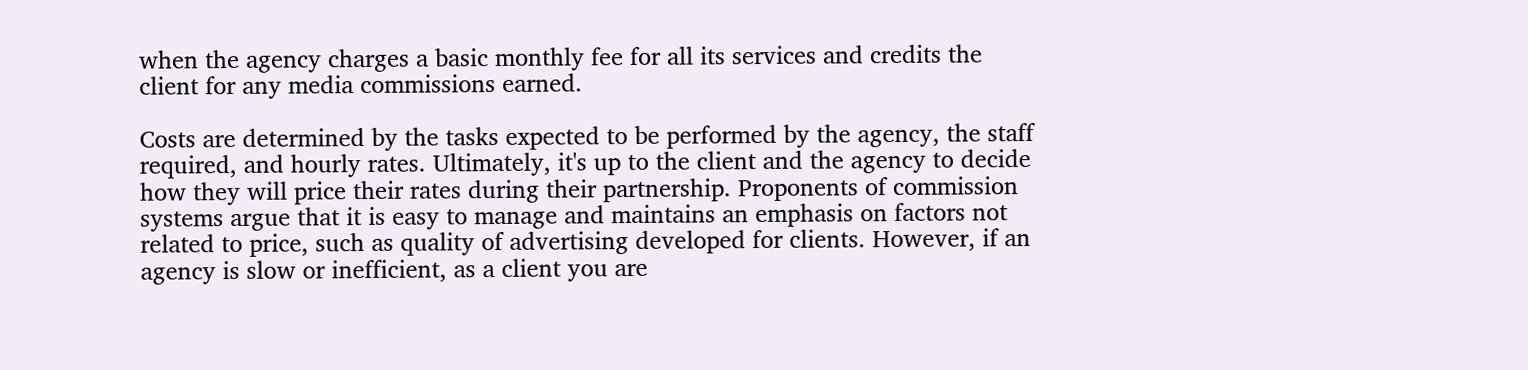when the agency charges a basic monthly fee for all its services and credits the client for any media commissions earned.

Costs are determined by the tasks expected to be performed by the agency, the staff required, and hourly rates. Ultimately, it's up to the client and the agency to decide how they will price their rates during their partnership. Proponents of commission systems argue that it is easy to manage and maintains an emphasis on factors not related to price, such as quality of advertising developed for clients. However, if an agency is slow or inefficient, as a client you are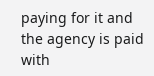paying for it and the agency is paid with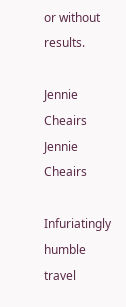or without results.

Jennie Cheairs
Jennie Cheairs

Infuriatingly humble travel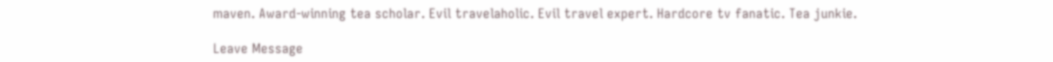maven. Award-winning tea scholar. Evil travelaholic. Evil travel expert. Hardcore tv fanatic. Tea junkie.

Leave Message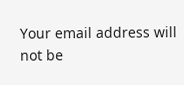Your email address will not be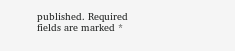published. Required fields are marked *